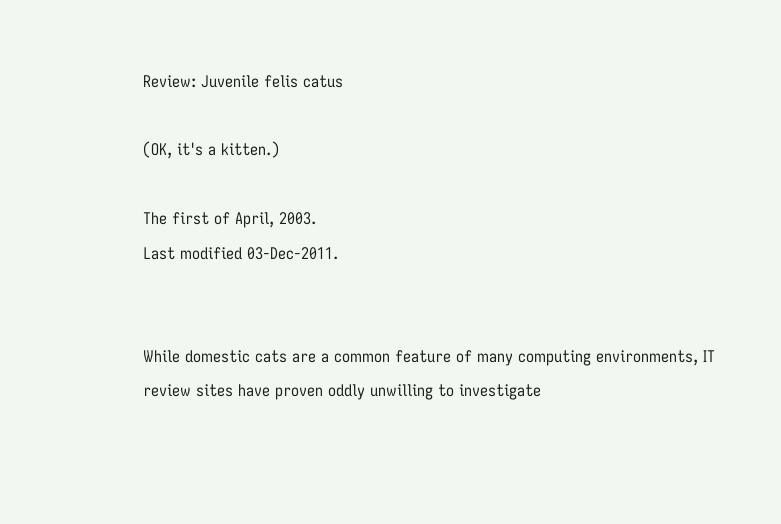Review: Juvenile felis catus

(OK, it's a kitten.)

The first of April, 2003.
Last modified 03-Dec-2011.


While domestic cats are a common feature of many computing environments, IT review sites have proven oddly unwilling to investigate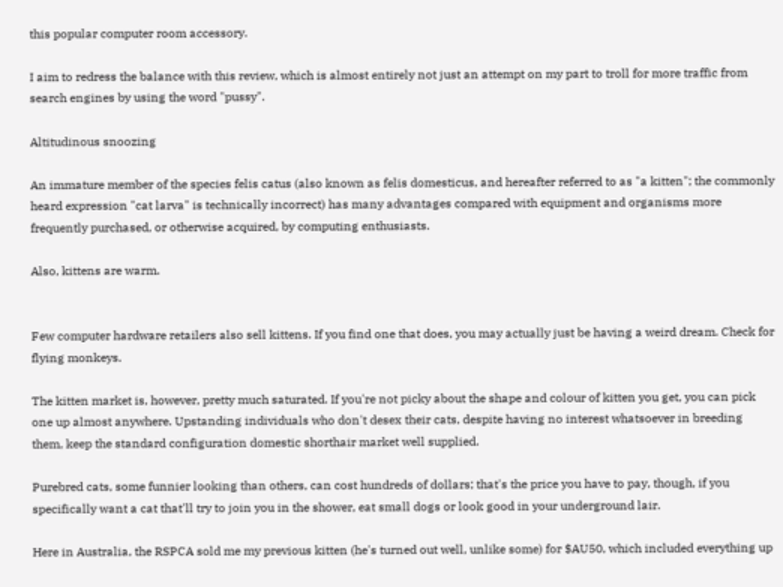this popular computer room accessory.

I aim to redress the balance with this review, which is almost entirely not just an attempt on my part to troll for more traffic from search engines by using the word "pussy".

Altitudinous snoozing

An immature member of the species felis catus (also known as felis domesticus, and hereafter referred to as "a kitten"; the commonly heard expression "cat larva" is technically incorrect) has many advantages compared with equipment and organisms more frequently purchased, or otherwise acquired, by computing enthusiasts.

Also, kittens are warm.


Few computer hardware retailers also sell kittens. If you find one that does, you may actually just be having a weird dream. Check for flying monkeys.

The kitten market is, however, pretty much saturated. If you're not picky about the shape and colour of kitten you get, you can pick one up almost anywhere. Upstanding individuals who don't desex their cats, despite having no interest whatsoever in breeding them, keep the standard configuration domestic shorthair market well supplied.

Purebred cats, some funnier looking than others, can cost hundreds of dollars; that's the price you have to pay, though, if you specifically want a cat that'll try to join you in the shower, eat small dogs or look good in your underground lair.

Here in Australia, the RSPCA sold me my previous kitten (he's turned out well, unlike some) for $AU50, which included everything up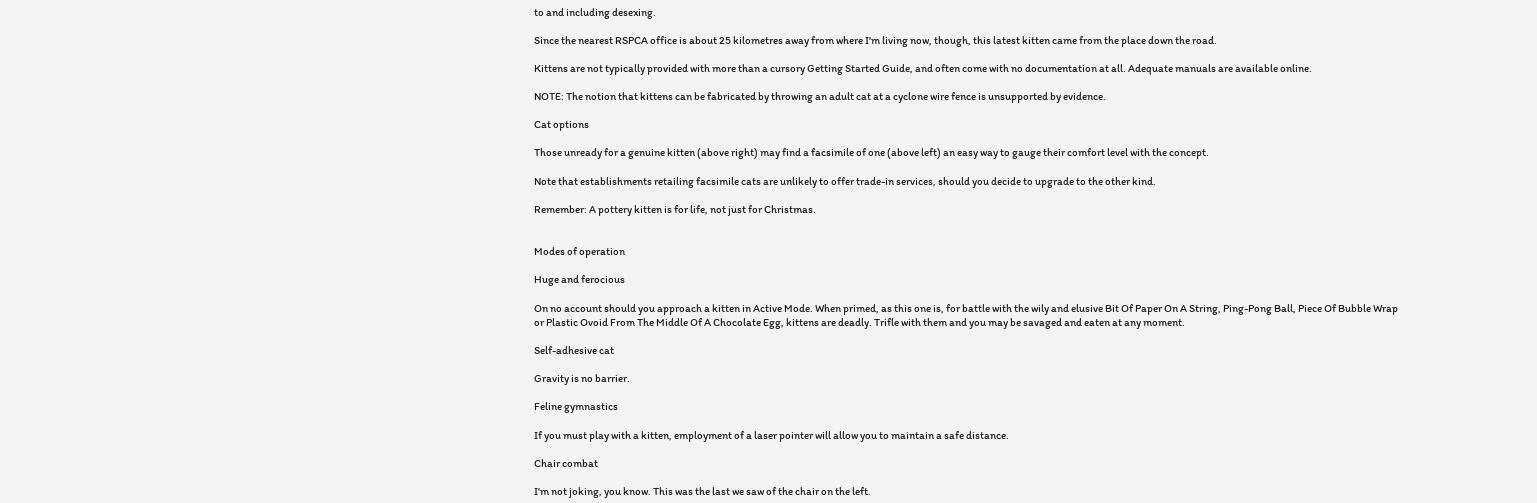to and including desexing.

Since the nearest RSPCA office is about 25 kilometres away from where I'm living now, though, this latest kitten came from the place down the road.

Kittens are not typically provided with more than a cursory Getting Started Guide, and often come with no documentation at all. Adequate manuals are available online.

NOTE: The notion that kittens can be fabricated by throwing an adult cat at a cyclone wire fence is unsupported by evidence.

Cat options

Those unready for a genuine kitten (above right) may find a facsimile of one (above left) an easy way to gauge their comfort level with the concept.

Note that establishments retailing facsimile cats are unlikely to offer trade-in services, should you decide to upgrade to the other kind.

Remember: A pottery kitten is for life, not just for Christmas.


Modes of operation

Huge and ferocious

On no account should you approach a kitten in Active Mode. When primed, as this one is, for battle with the wily and elusive Bit Of Paper On A String, Ping-Pong Ball, Piece Of Bubble Wrap or Plastic Ovoid From The Middle Of A Chocolate Egg, kittens are deadly. Trifle with them and you may be savaged and eaten at any moment.

Self-adhesive cat

Gravity is no barrier.

Feline gymnastics

If you must play with a kitten, employment of a laser pointer will allow you to maintain a safe distance.

Chair combat

I'm not joking, you know. This was the last we saw of the chair on the left.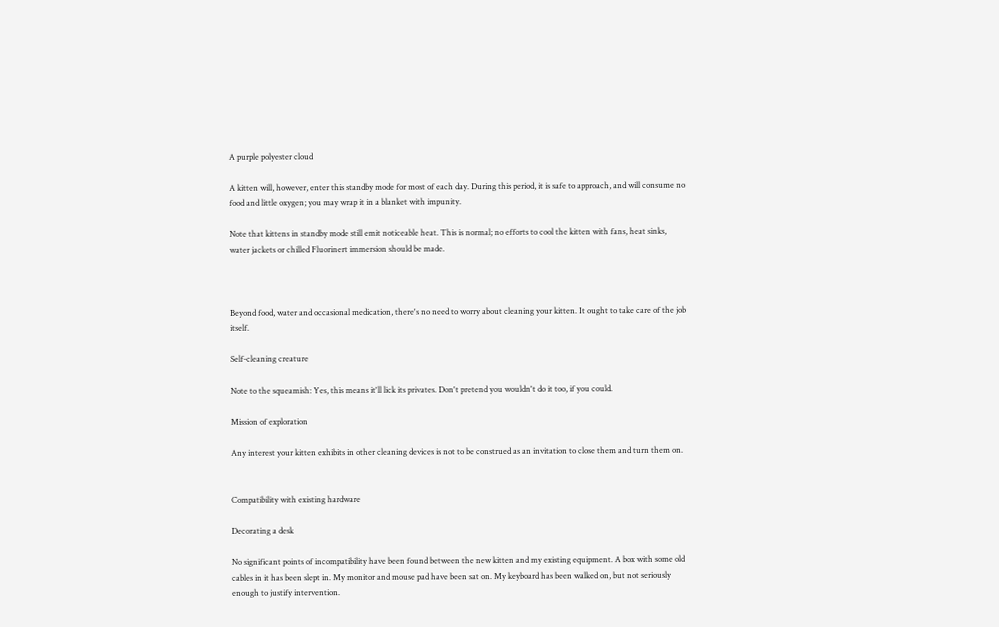A purple polyester cloud

A kitten will, however, enter this standby mode for most of each day. During this period, it is safe to approach, and will consume no food and little oxygen; you may wrap it in a blanket with impunity.

Note that kittens in standby mode still emit noticeable heat. This is normal; no efforts to cool the kitten with fans, heat sinks, water jackets or chilled Fluorinert immersion should be made.



Beyond food, water and occasional medication, there's no need to worry about cleaning your kitten. It ought to take care of the job itself.

Self-cleaning creature

Note to the squeamish: Yes, this means it'll lick its privates. Don't pretend you wouldn't do it too, if you could.

Mission of exploration

Any interest your kitten exhibits in other cleaning devices is not to be construed as an invitation to close them and turn them on.


Compatibility with existing hardware

Decorating a desk

No significant points of incompatibility have been found between the new kitten and my existing equipment. A box with some old cables in it has been slept in. My monitor and mouse pad have been sat on. My keyboard has been walked on, but not seriously enough to justify intervention.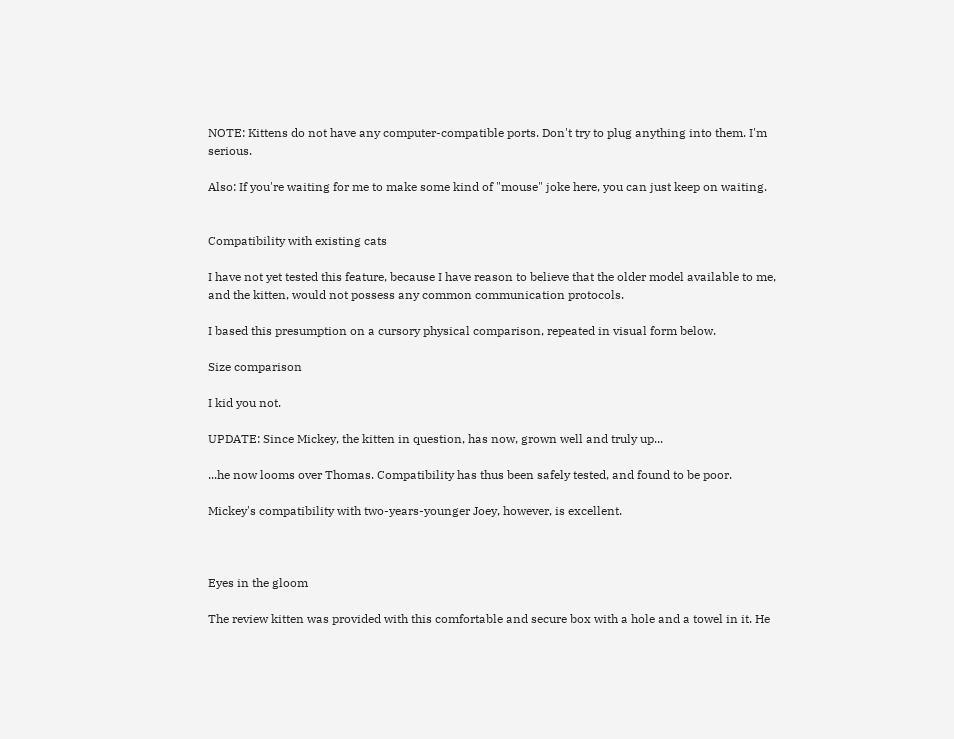NOTE: Kittens do not have any computer-compatible ports. Don't try to plug anything into them. I'm serious.

Also: If you're waiting for me to make some kind of "mouse" joke here, you can just keep on waiting.


Compatibility with existing cats

I have not yet tested this feature, because I have reason to believe that the older model available to me, and the kitten, would not possess any common communication protocols.

I based this presumption on a cursory physical comparison, repeated in visual form below.

Size comparison

I kid you not.

UPDATE: Since Mickey, the kitten in question, has now, grown well and truly up...

...he now looms over Thomas. Compatibility has thus been safely tested, and found to be poor.

Mickey's compatibility with two-years-younger Joey, however, is excellent.



Eyes in the gloom

The review kitten was provided with this comfortable and secure box with a hole and a towel in it. He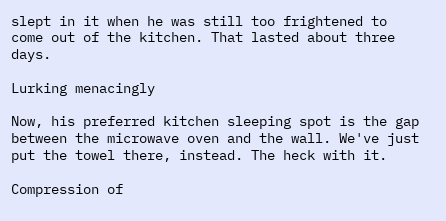slept in it when he was still too frightened to come out of the kitchen. That lasted about three days.

Lurking menacingly

Now, his preferred kitchen sleeping spot is the gap between the microwave oven and the wall. We've just put the towel there, instead. The heck with it.

Compression of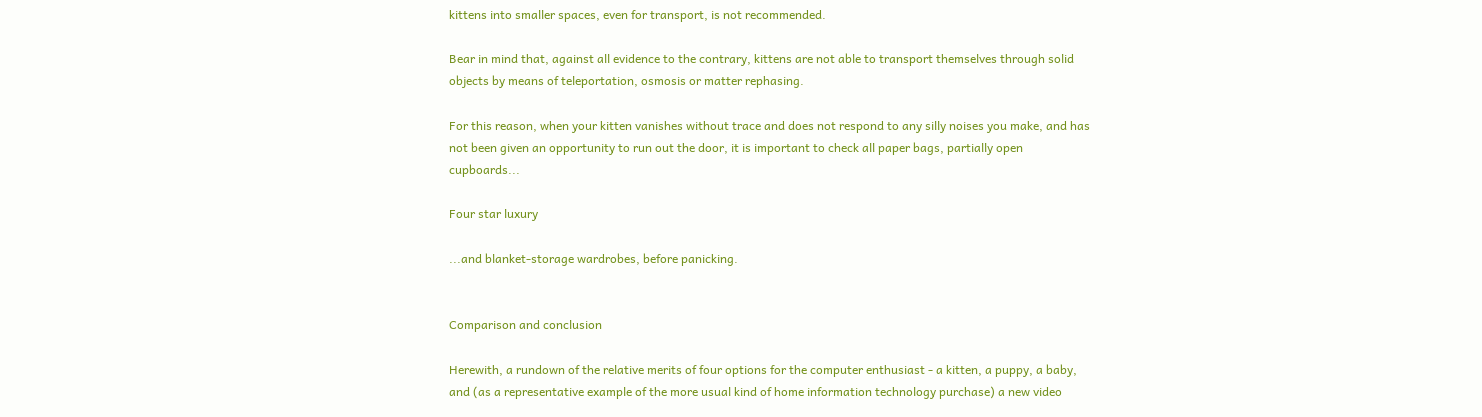kittens into smaller spaces, even for transport, is not recommended.

Bear in mind that, against all evidence to the contrary, kittens are not able to transport themselves through solid objects by means of teleportation, osmosis or matter rephasing.

For this reason, when your kitten vanishes without trace and does not respond to any silly noises you make, and has not been given an opportunity to run out the door, it is important to check all paper bags, partially open cupboards...

Four star luxury

...and blanket-storage wardrobes, before panicking.


Comparison and conclusion

Herewith, a rundown of the relative merits of four options for the computer enthusiast - a kitten, a puppy, a baby, and (as a representative example of the more usual kind of home information technology purchase) a new video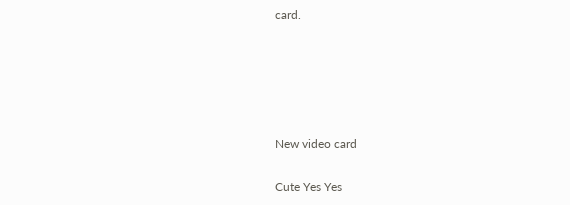card.





New video card

Cute Yes Yes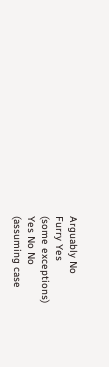Arguably No
Furry Yes
(some exceptions)
Yes No No
(assuming case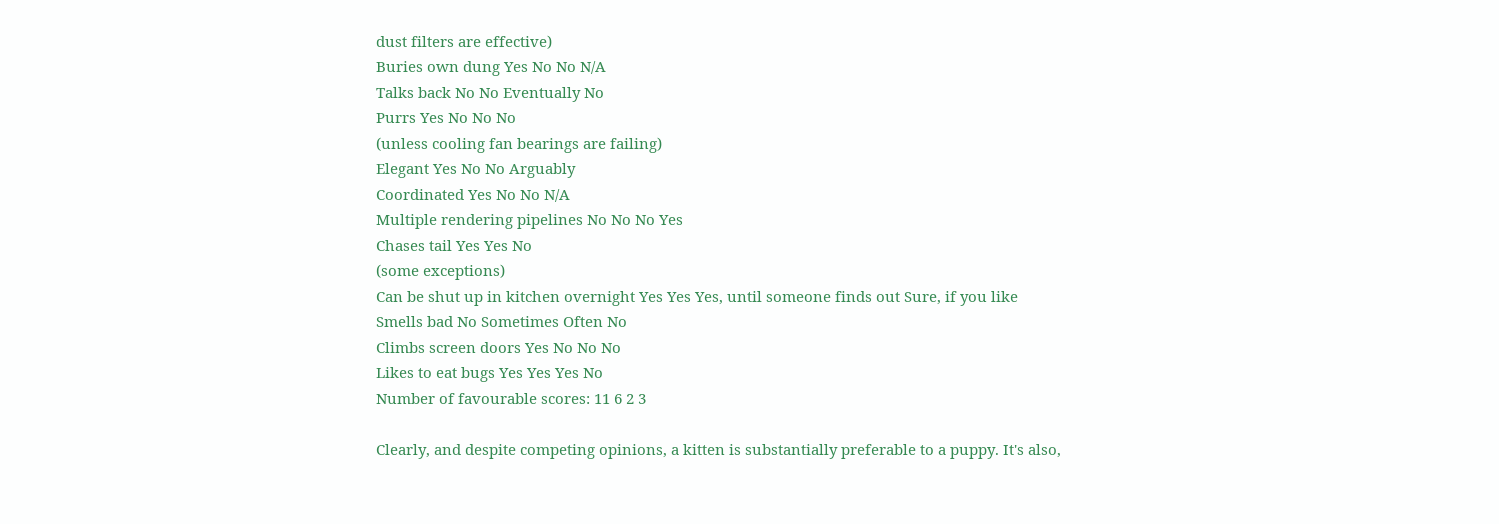dust filters are effective)
Buries own dung Yes No No N/A
Talks back No No Eventually No
Purrs Yes No No No
(unless cooling fan bearings are failing)
Elegant Yes No No Arguably
Coordinated Yes No No N/A
Multiple rendering pipelines No No No Yes
Chases tail Yes Yes No
(some exceptions)
Can be shut up in kitchen overnight Yes Yes Yes, until someone finds out Sure, if you like
Smells bad No Sometimes Often No
Climbs screen doors Yes No No No
Likes to eat bugs Yes Yes Yes No
Number of favourable scores: 11 6 2 3

Clearly, and despite competing opinions, a kitten is substantially preferable to a puppy. It's also,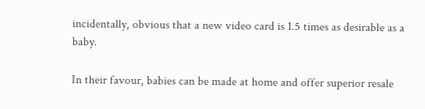incidentally, obvious that a new video card is 1.5 times as desirable as a baby.

In their favour, babies can be made at home and offer superior resale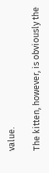value.

The kitten, however, is obviously the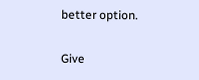better option.

Give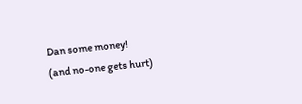Dan some money!
(and no-one gets hurt)